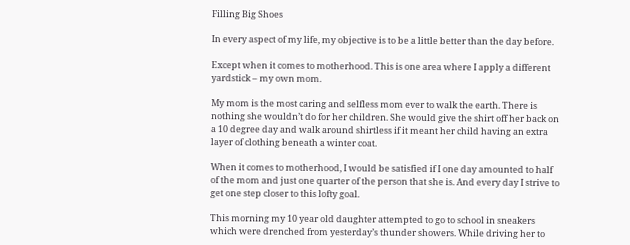Filling Big Shoes

In every aspect of my life, my objective is to be a little better than the day before.

Except when it comes to motherhood. This is one area where I apply a different yardstick – my own mom.

My mom is the most caring and selfless mom ever to walk the earth. There is nothing she wouldn’t do for her children. She would give the shirt off her back on a 10 degree day and walk around shirtless if it meant her child having an extra layer of clothing beneath a winter coat.

When it comes to motherhood, I would be satisfied if I one day amounted to half of the mom and just one quarter of the person that she is. And every day I strive to get one step closer to this lofty goal.

This morning my 10 year old daughter attempted to go to school in sneakers which were drenched from yesterday’s thunder showers. While driving her to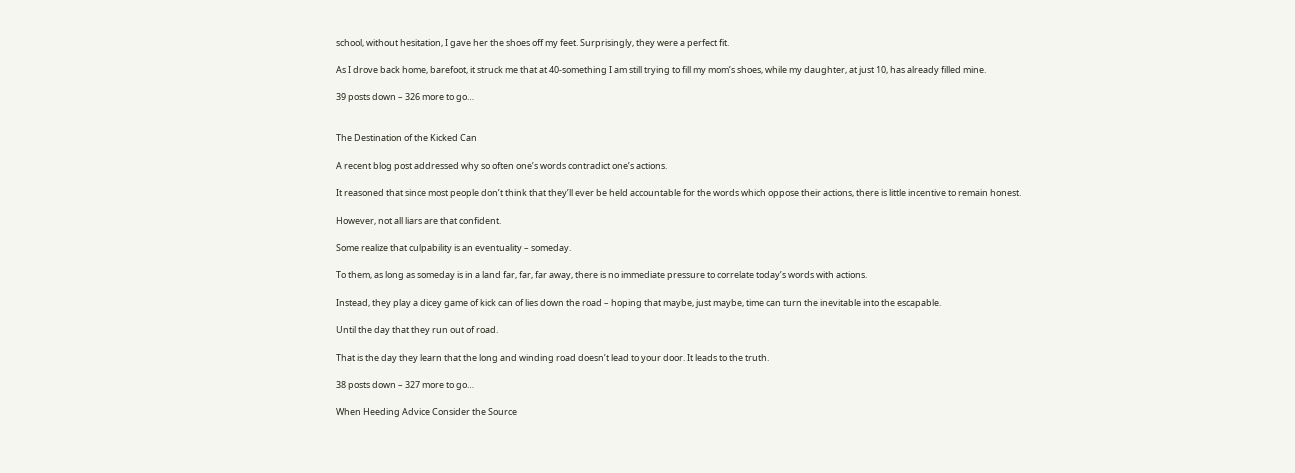school, without hesitation, I gave her the shoes off my feet. Surprisingly, they were a perfect fit.

As I drove back home, barefoot, it struck me that at 40-something I am still trying to fill my mom’s shoes, while my daughter, at just 10, has already filled mine.

39 posts down – 326 more to go…


The Destination of the Kicked Can

A recent blog post addressed why so often one’s words contradict one’s actions.

It reasoned that since most people don’t think that they’ll ever be held accountable for the words which oppose their actions, there is little incentive to remain honest.

However, not all liars are that confident.

Some realize that culpability is an eventuality – someday.

To them, as long as someday is in a land far, far, far away, there is no immediate pressure to correlate today’s words with actions.

Instead, they play a dicey game of kick can of lies down the road – hoping that maybe, just maybe, time can turn the inevitable into the escapable.

Until the day that they run out of road.

That is the day they learn that the long and winding road doesn’t lead to your door. It leads to the truth.

38 posts down – 327 more to go…

When Heeding Advice Consider the Source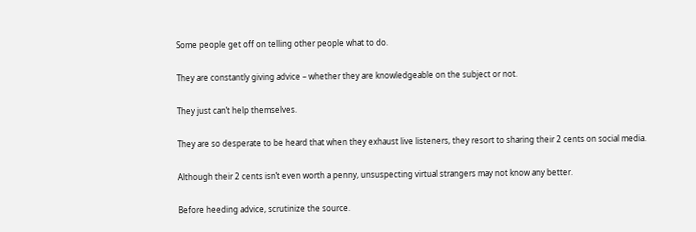Some people get off on telling other people what to do.

They are constantly giving advice – whether they are knowledgeable on the subject or not.

They just can’t help themselves.

They are so desperate to be heard that when they exhaust live listeners, they resort to sharing their 2 cents on social media.

Although their 2 cents isn’t even worth a penny, unsuspecting virtual strangers may not know any better.

Before heeding advice, scrutinize the source.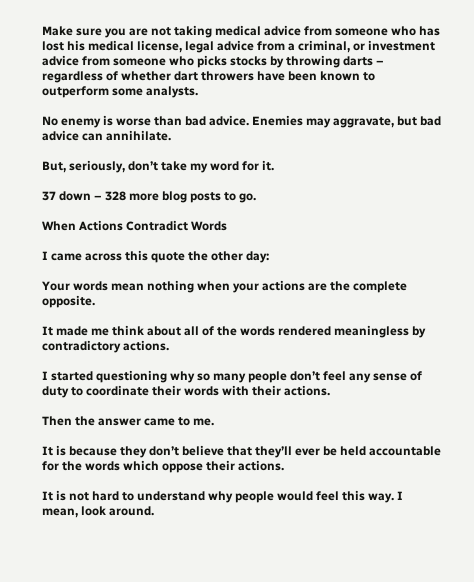Make sure you are not taking medical advice from someone who has lost his medical license, legal advice from a criminal, or investment advice from someone who picks stocks by throwing darts – regardless of whether dart throwers have been known to outperform some analysts.

No enemy is worse than bad advice. Enemies may aggravate, but bad advice can annihilate.

But, seriously, don’t take my word for it.

37 down – 328 more blog posts to go.

When Actions Contradict Words

I came across this quote the other day:

Your words mean nothing when your actions are the complete opposite.

It made me think about all of the words rendered meaningless by contradictory actions.

I started questioning why so many people don’t feel any sense of duty to coordinate their words with their actions.

Then the answer came to me.

It is because they don’t believe that they’ll ever be held accountable for the words which oppose their actions.

It is not hard to understand why people would feel this way. I mean, look around.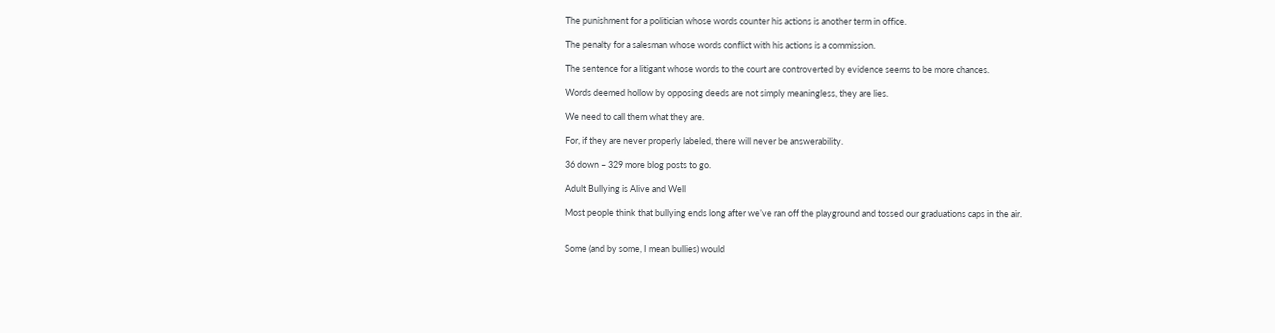The punishment for a politician whose words counter his actions is another term in office.

The penalty for a salesman whose words conflict with his actions is a commission.

The sentence for a litigant whose words to the court are controverted by evidence seems to be more chances.

Words deemed hollow by opposing deeds are not simply meaningless, they are lies.

We need to call them what they are.

For, if they are never properly labeled, there will never be answerability.

36 down – 329 more blog posts to go.

Adult Bullying is Alive and Well

Most people think that bullying ends long after we’ve ran off the playground and tossed our graduations caps in the air.


Some (and by some, I mean bullies) would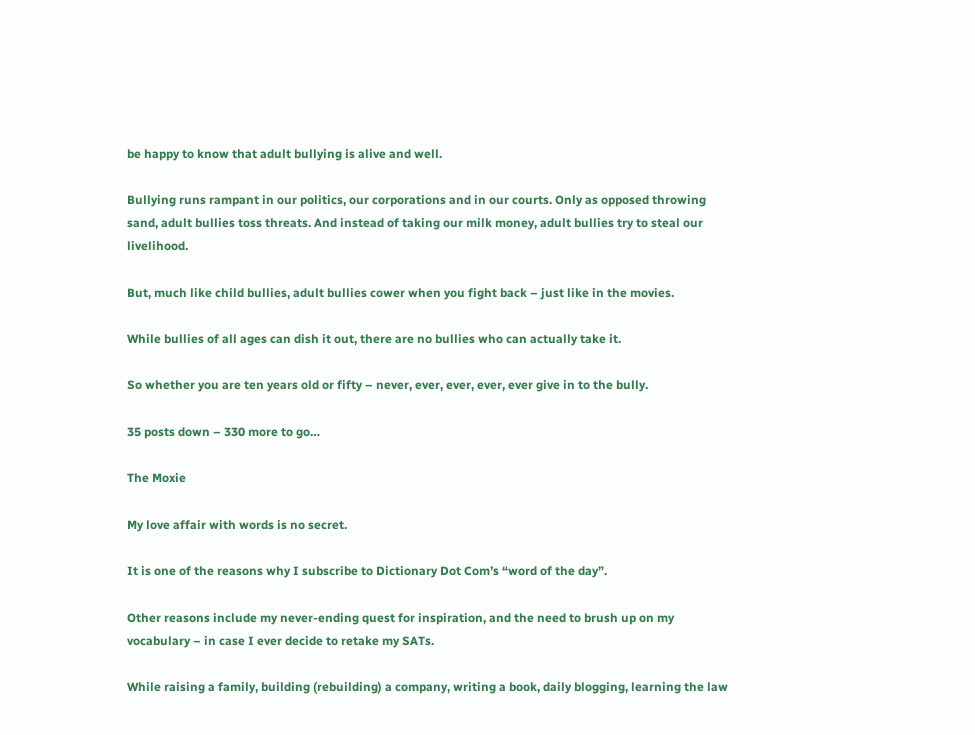be happy to know that adult bullying is alive and well.

Bullying runs rampant in our politics, our corporations and in our courts. Only as opposed throwing sand, adult bullies toss threats. And instead of taking our milk money, adult bullies try to steal our livelihood.

But, much like child bullies, adult bullies cower when you fight back – just like in the movies.

While bullies of all ages can dish it out, there are no bullies who can actually take it.

So whether you are ten years old or fifty – never, ever, ever, ever, ever give in to the bully.

35 posts down – 330 more to go…

The Moxie

My love affair with words is no secret.

It is one of the reasons why I subscribe to Dictionary Dot Com’s “word of the day”.

Other reasons include my never-ending quest for inspiration, and the need to brush up on my vocabulary – in case I ever decide to retake my SATs.

While raising a family, building (rebuilding) a company, writing a book, daily blogging, learning the law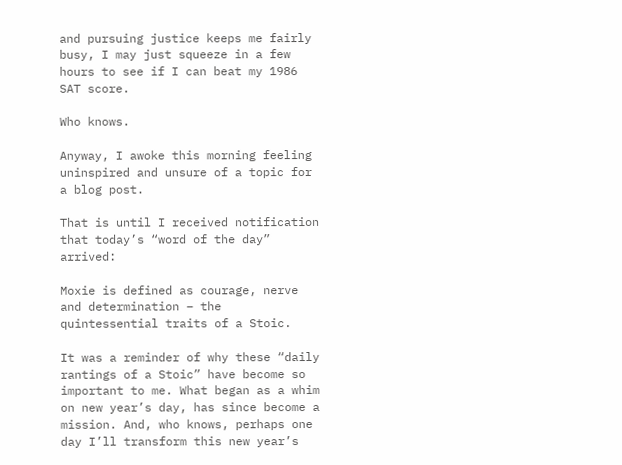and pursuing justice keeps me fairly busy, I may just squeeze in a few hours to see if I can beat my 1986 SAT score.

Who knows.

Anyway, I awoke this morning feeling uninspired and unsure of a topic for a blog post.

That is until I received notification that today’s “word of the day” arrived:

Moxie is defined as courage, nerve and determination – the quintessential traits of a Stoic.

It was a reminder of why these “daily rantings of a Stoic” have become so important to me. What began as a whim on new year’s day, has since become a mission. And, who knows, perhaps one day I’ll transform this new year’s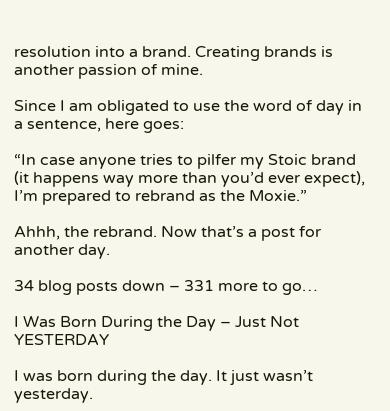resolution into a brand. Creating brands is another passion of mine.

Since I am obligated to use the word of day in a sentence, here goes:

“In case anyone tries to pilfer my Stoic brand (it happens way more than you’d ever expect), I’m prepared to rebrand as the Moxie.”

Ahhh, the rebrand. Now that’s a post for another day.

34 blog posts down – 331 more to go…

I Was Born During the Day – Just Not YESTERDAY

I was born during the day. It just wasn’t yesterday.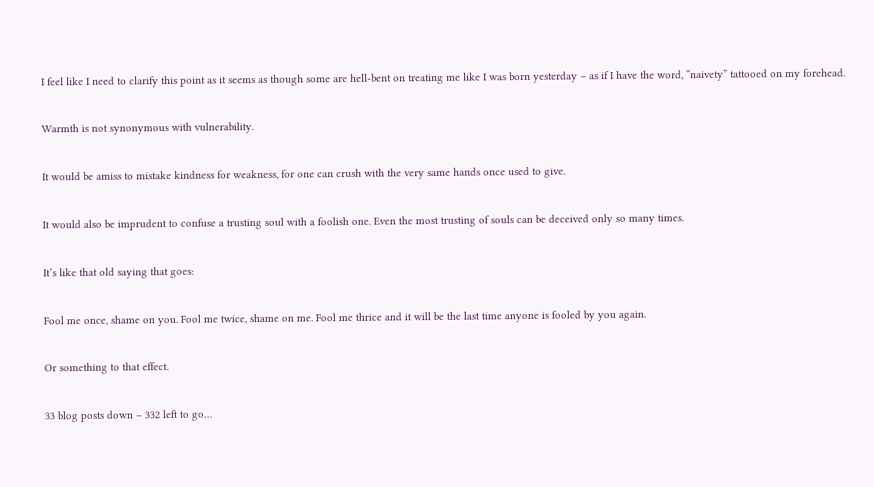I feel like I need to clarify this point as it seems as though some are hell-bent on treating me like I was born yesterday – as if I have the word, “naivety” tattooed on my forehead.

Warmth is not synonymous with vulnerability.

It would be amiss to mistake kindness for weakness, for one can crush with the very same hands once used to give.

It would also be imprudent to confuse a trusting soul with a foolish one. Even the most trusting of souls can be deceived only so many times.

It’s like that old saying that goes:

Fool me once, shame on you. Fool me twice, shame on me. Fool me thrice and it will be the last time anyone is fooled by you again.

Or something to that effect.

33 blog posts down – 332 left to go…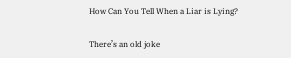How Can You Tell When a Liar is Lying?

There’s an old joke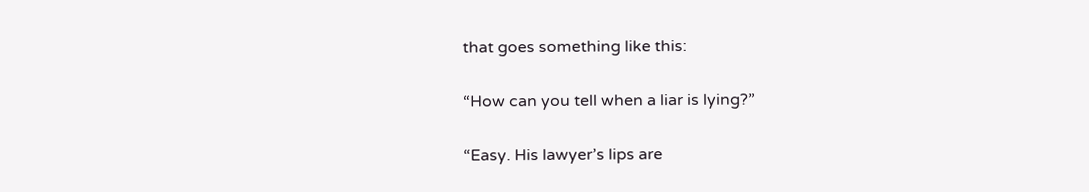that goes something like this:

“How can you tell when a liar is lying?”

“Easy. His lawyer’s lips are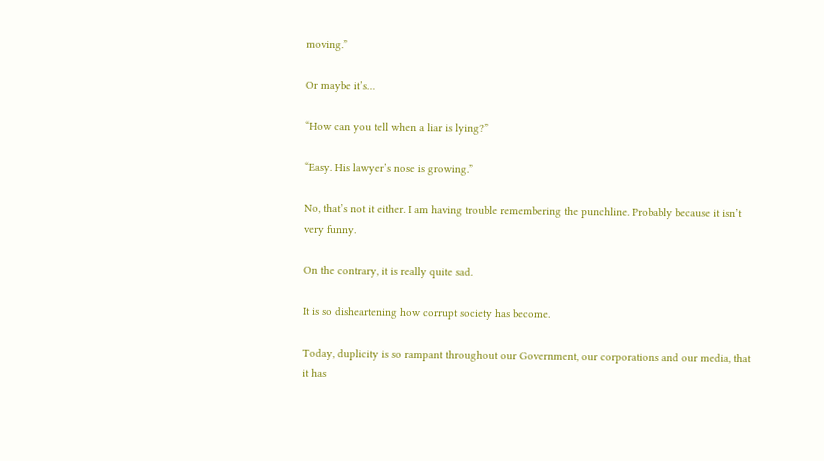moving.”

Or maybe it’s…

“How can you tell when a liar is lying?”

“Easy. His lawyer’s nose is growing.”

No, that’s not it either. I am having trouble remembering the punchline. Probably because it isn’t very funny.

On the contrary, it is really quite sad.

It is so disheartening how corrupt society has become.

Today, duplicity is so rampant throughout our Government, our corporations and our media, that it has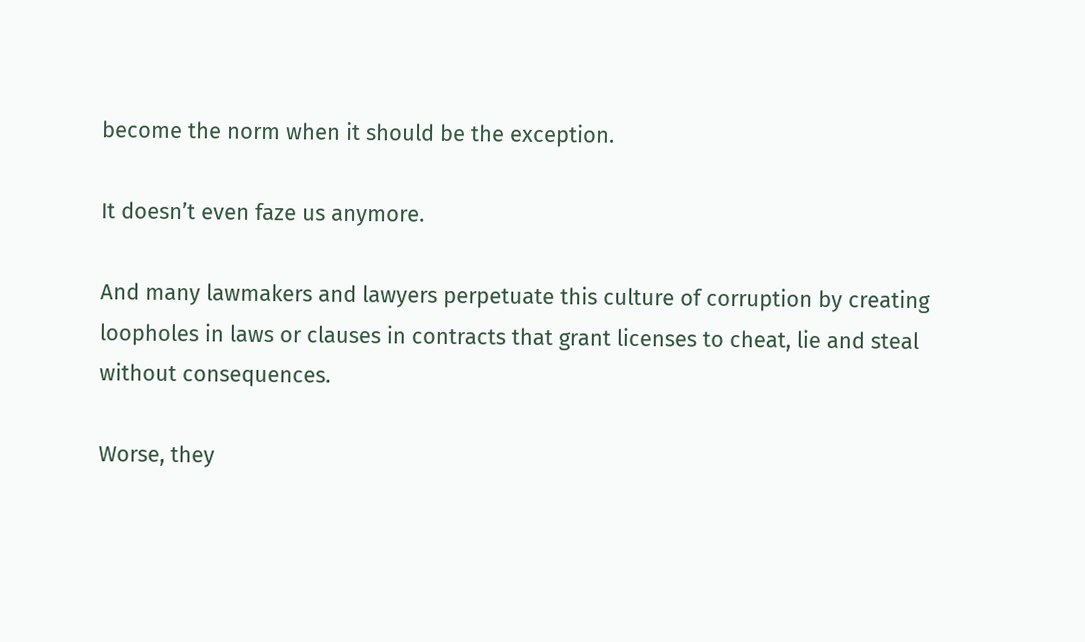become the norm when it should be the exception.

It doesn’t even faze us anymore.

And many lawmakers and lawyers perpetuate this culture of corruption by creating loopholes in laws or clauses in contracts that grant licenses to cheat, lie and steal without consequences.

Worse, they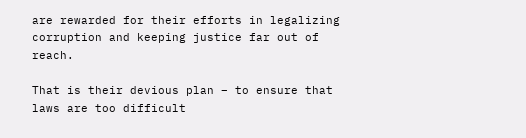are rewarded for their efforts in legalizing corruption and keeping justice far out of reach.

That is their devious plan – to ensure that laws are too difficult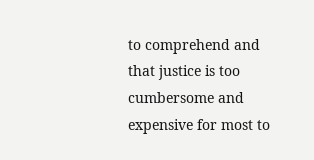to comprehend and that justice is too cumbersome and expensive for most to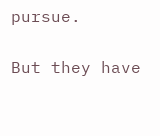pursue.

But they have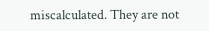miscalculated. They are not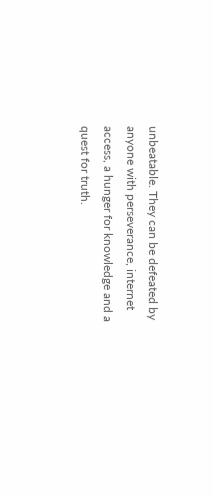unbeatable. They can be defeated by anyone with perseverance, internet access, a hunger for knowledge and a quest for truth.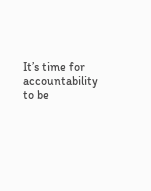It’s time for accountability to be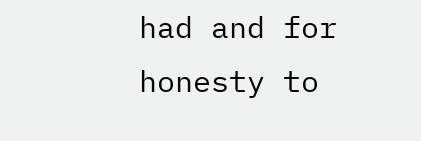had and for honesty to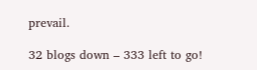prevail.

32 blogs down – 333 left to go!